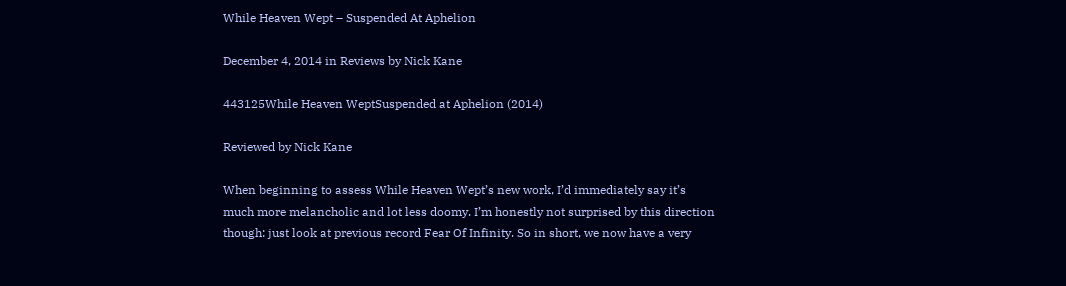While Heaven Wept – Suspended At Aphelion

December 4, 2014 in Reviews by Nick Kane

443125While Heaven WeptSuspended at Aphelion (2014)

Reviewed by Nick Kane

When beginning to assess While Heaven Wept’s new work, I’d immediately say it’s much more melancholic and lot less doomy. I’m honestly not surprised by this direction though: just look at previous record Fear Of Infinity. So in short, we now have a very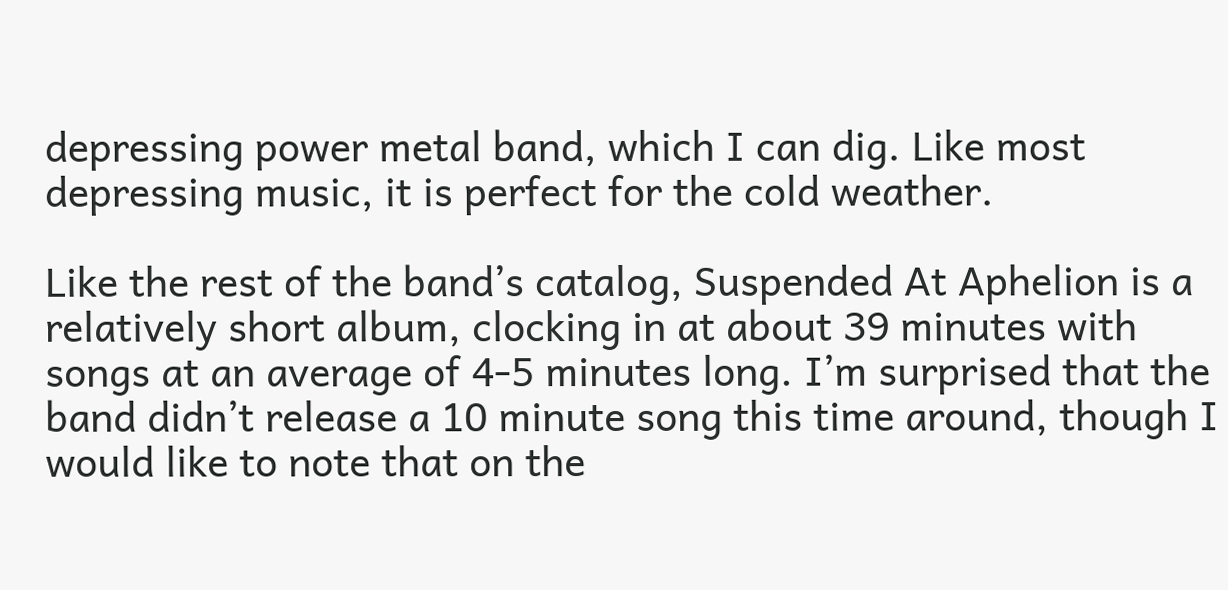depressing power metal band, which I can dig. Like most depressing music, it is perfect for the cold weather.

Like the rest of the band’s catalog, Suspended At Aphelion is a relatively short album, clocking in at about 39 minutes with songs at an average of 4-5 minutes long. I’m surprised that the band didn’t release a 10 minute song this time around, though I would like to note that on the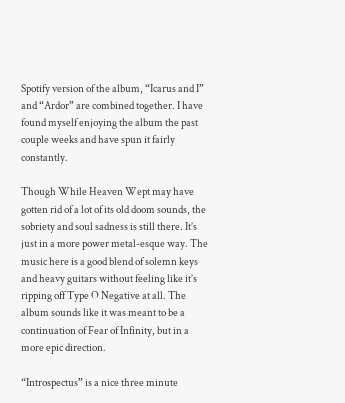Spotify version of the album, “Icarus and I” and “Ardor” are combined together. I have found myself enjoying the album the past couple weeks and have spun it fairly constantly.

Though While Heaven Wept may have gotten rid of a lot of its old doom sounds, the sobriety and soul sadness is still there. It’s just in a more power metal-esque way. The music here is a good blend of solemn keys and heavy guitars without feeling like it’s ripping off Type O Negative at all. The album sounds like it was meant to be a continuation of Fear of Infinity, but in a more epic direction.

“Introspectus” is a nice three minute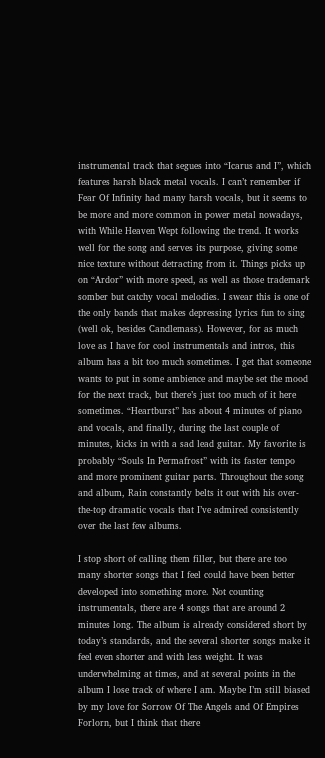instrumental track that segues into “Icarus and I”, which features harsh black metal vocals. I can’t remember if Fear Of Infinity had many harsh vocals, but it seems to be more and more common in power metal nowadays, with While Heaven Wept following the trend. It works well for the song and serves its purpose, giving some nice texture without detracting from it. Things picks up on “Ardor” with more speed, as well as those trademark somber but catchy vocal melodies. I swear this is one of the only bands that makes depressing lyrics fun to sing (well ok, besides Candlemass). However, for as much love as I have for cool instrumentals and intros, this album has a bit too much sometimes. I get that someone wants to put in some ambience and maybe set the mood for the next track, but there’s just too much of it here sometimes. “Heartburst” has about 4 minutes of piano and vocals, and finally, during the last couple of minutes, kicks in with a sad lead guitar. My favorite is probably “Souls In Permafrost” with its faster tempo and more prominent guitar parts. Throughout the song and album, Rain constantly belts it out with his over-the-top dramatic vocals that I’ve admired consistently over the last few albums.

I stop short of calling them filler, but there are too many shorter songs that I feel could have been better developed into something more. Not counting instrumentals, there are 4 songs that are around 2 minutes long. The album is already considered short by today’s standards, and the several shorter songs make it feel even shorter and with less weight. It was underwhelming at times, and at several points in the album I lose track of where I am. Maybe I’m still biased by my love for Sorrow Of The Angels and Of Empires Forlorn, but I think that there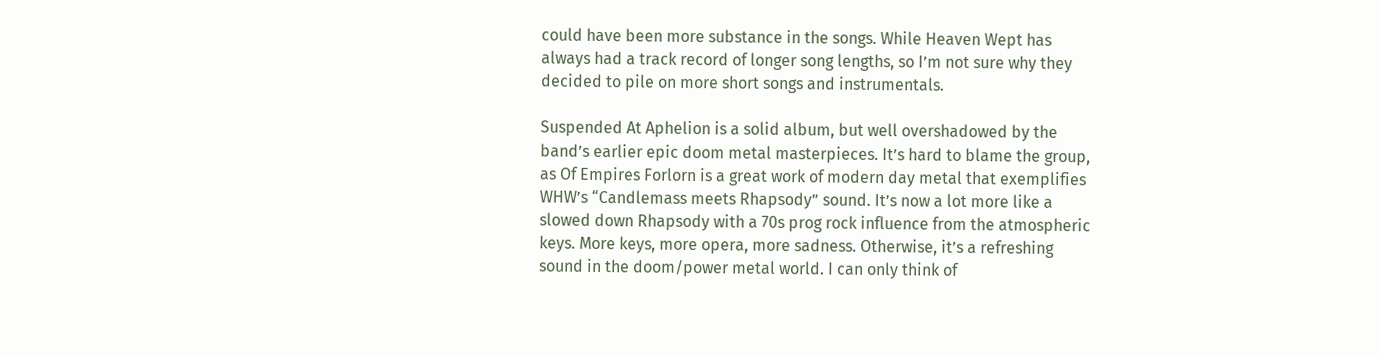could have been more substance in the songs. While Heaven Wept has always had a track record of longer song lengths, so I’m not sure why they decided to pile on more short songs and instrumentals.

Suspended At Aphelion is a solid album, but well overshadowed by the band’s earlier epic doom metal masterpieces. It’s hard to blame the group, as Of Empires Forlorn is a great work of modern day metal that exemplifies WHW’s “Candlemass meets Rhapsody” sound. It’s now a lot more like a slowed down Rhapsody with a 70s prog rock influence from the atmospheric keys. More keys, more opera, more sadness. Otherwise, it’s a refreshing sound in the doom/power metal world. I can only think of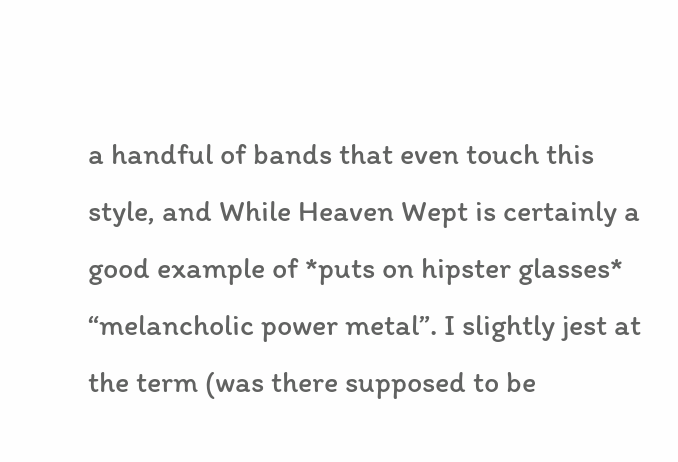a handful of bands that even touch this style, and While Heaven Wept is certainly a good example of *puts on hipster glasses* “melancholic power metal”. I slightly jest at the term (was there supposed to be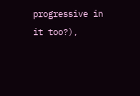progressive in it too?),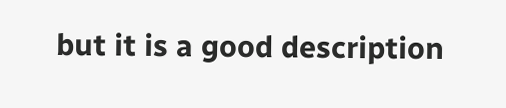but it is a good description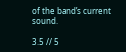of the band’s current sound.

3.5 // 5